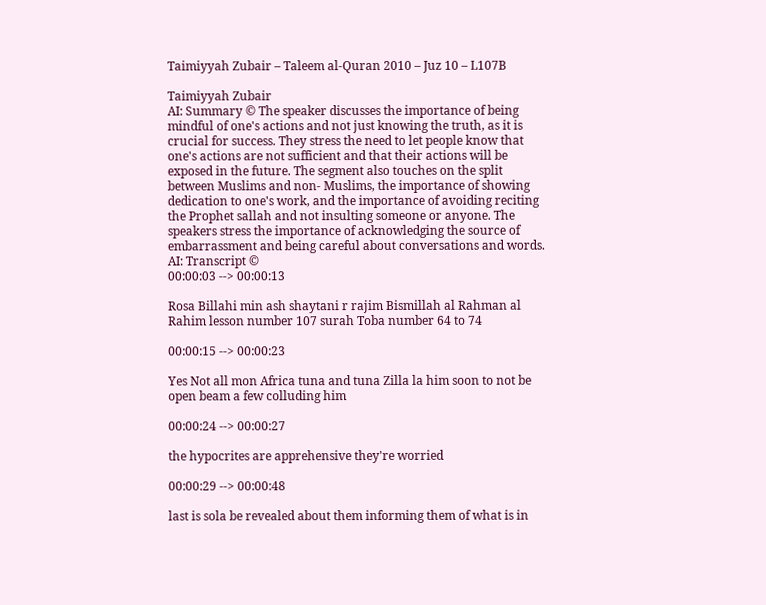Taimiyyah Zubair – Taleem al-Quran 2010 – Juz 10 – L107B

Taimiyyah Zubair
AI: Summary © The speaker discusses the importance of being mindful of one's actions and not just knowing the truth, as it is crucial for success. They stress the need to let people know that one's actions are not sufficient and that their actions will be exposed in the future. The segment also touches on the split between Muslims and non- Muslims, the importance of showing dedication to one's work, and the importance of avoiding reciting the Prophet sallah and not insulting someone or anyone. The speakers stress the importance of acknowledging the source of embarrassment and being careful about conversations and words.
AI: Transcript ©
00:00:03 --> 00:00:13

Rosa Billahi min ash shaytani r rajim Bismillah al Rahman al Rahim lesson number 107 surah Toba number 64 to 74

00:00:15 --> 00:00:23

Yes Not all mon Africa tuna and tuna Zilla la him soon to not be open beam a few colluding him

00:00:24 --> 00:00:27

the hypocrites are apprehensive they're worried

00:00:29 --> 00:00:48

last is sola be revealed about them informing them of what is in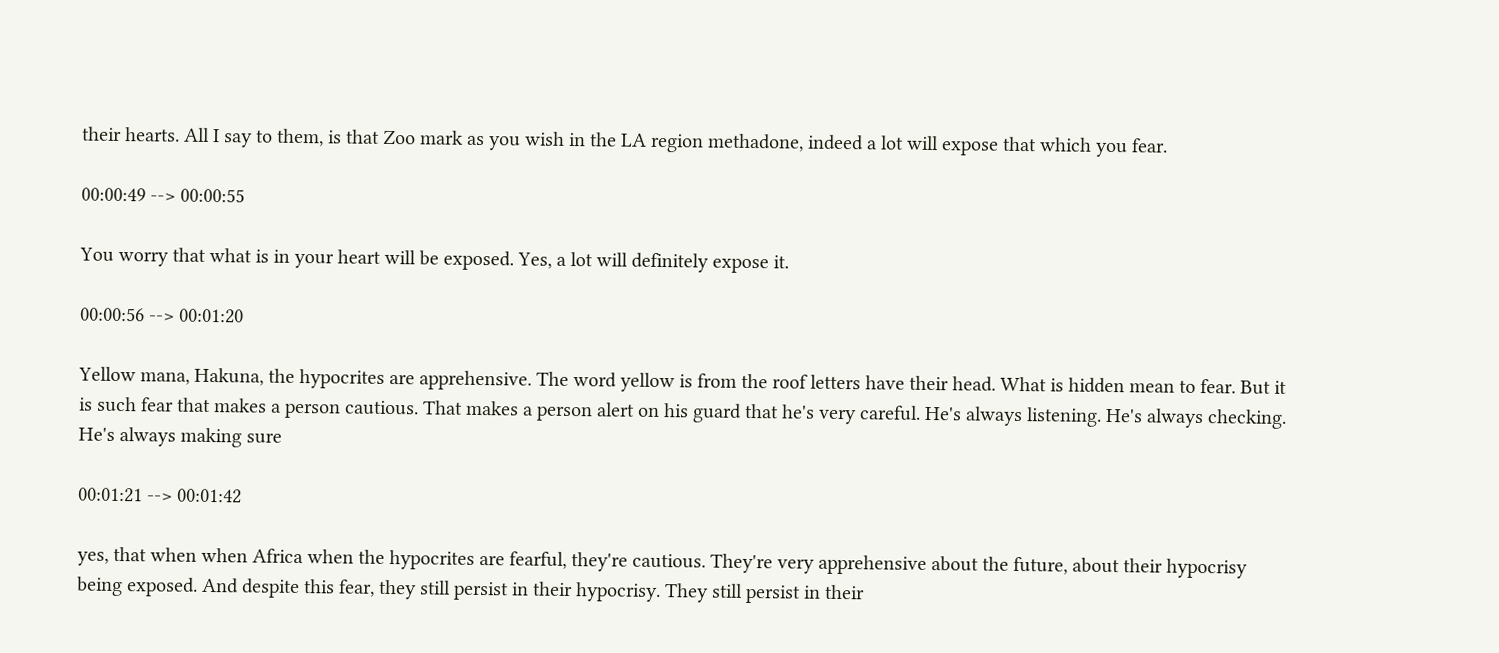their hearts. All I say to them, is that Zoo mark as you wish in the LA region methadone, indeed a lot will expose that which you fear.

00:00:49 --> 00:00:55

You worry that what is in your heart will be exposed. Yes, a lot will definitely expose it.

00:00:56 --> 00:01:20

Yellow mana, Hakuna, the hypocrites are apprehensive. The word yellow is from the roof letters have their head. What is hidden mean to fear. But it is such fear that makes a person cautious. That makes a person alert on his guard that he's very careful. He's always listening. He's always checking. He's always making sure

00:01:21 --> 00:01:42

yes, that when when Africa when the hypocrites are fearful, they're cautious. They're very apprehensive about the future, about their hypocrisy being exposed. And despite this fear, they still persist in their hypocrisy. They still persist in their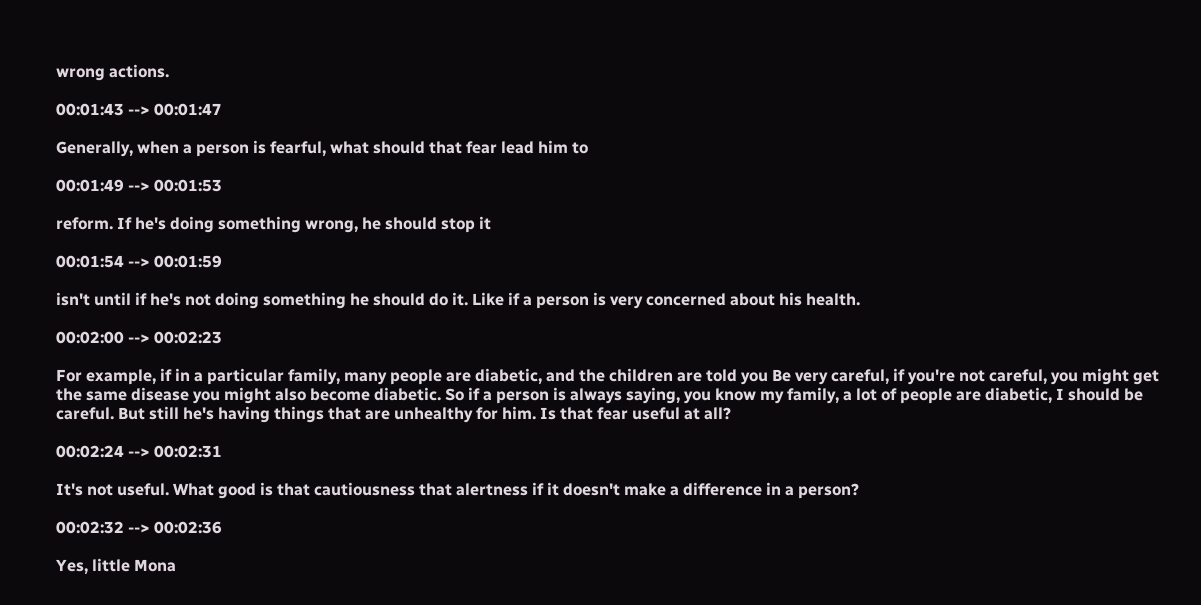wrong actions.

00:01:43 --> 00:01:47

Generally, when a person is fearful, what should that fear lead him to

00:01:49 --> 00:01:53

reform. If he's doing something wrong, he should stop it

00:01:54 --> 00:01:59

isn't until if he's not doing something he should do it. Like if a person is very concerned about his health.

00:02:00 --> 00:02:23

For example, if in a particular family, many people are diabetic, and the children are told you Be very careful, if you're not careful, you might get the same disease you might also become diabetic. So if a person is always saying, you know my family, a lot of people are diabetic, I should be careful. But still he's having things that are unhealthy for him. Is that fear useful at all?

00:02:24 --> 00:02:31

It's not useful. What good is that cautiousness that alertness if it doesn't make a difference in a person?

00:02:32 --> 00:02:36

Yes, little Mona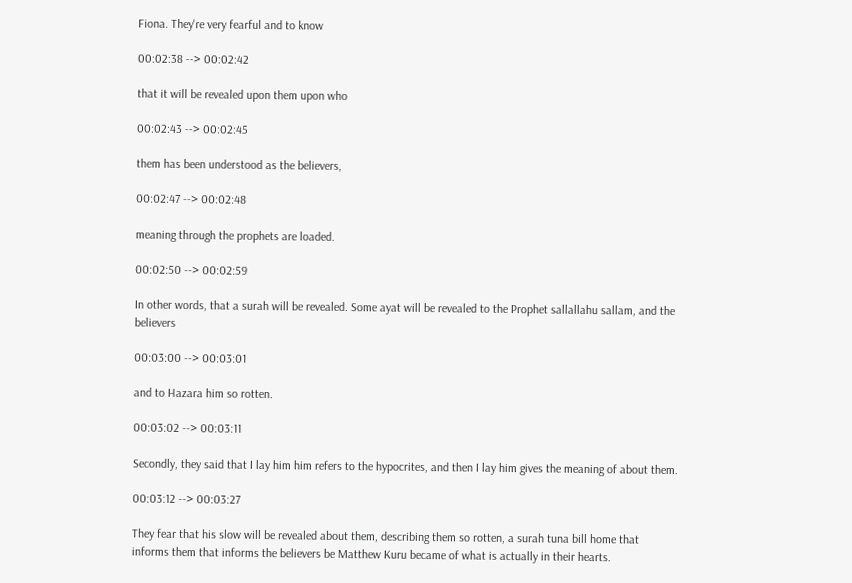Fiona. They're very fearful and to know

00:02:38 --> 00:02:42

that it will be revealed upon them upon who

00:02:43 --> 00:02:45

them has been understood as the believers,

00:02:47 --> 00:02:48

meaning through the prophets are loaded.

00:02:50 --> 00:02:59

In other words, that a surah will be revealed. Some ayat will be revealed to the Prophet sallallahu sallam, and the believers

00:03:00 --> 00:03:01

and to Hazara him so rotten.

00:03:02 --> 00:03:11

Secondly, they said that I lay him him refers to the hypocrites, and then I lay him gives the meaning of about them.

00:03:12 --> 00:03:27

They fear that his slow will be revealed about them, describing them so rotten, a surah tuna bill home that informs them that informs the believers be Matthew Kuru became of what is actually in their hearts.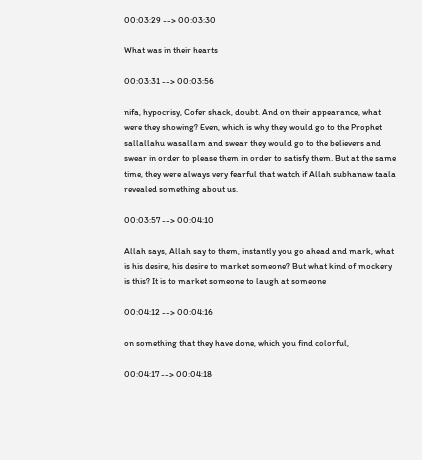00:03:29 --> 00:03:30

What was in their hearts

00:03:31 --> 00:03:56

nifa, hypocrisy, Cofer shack, doubt. And on their appearance, what were they showing? Even, which is why they would go to the Prophet sallallahu wasallam and swear they would go to the believers and swear in order to please them in order to satisfy them. But at the same time, they were always very fearful that watch if Allah subhanaw taala revealed something about us.

00:03:57 --> 00:04:10

Allah says, Allah say to them, instantly you go ahead and mark, what is his desire, his desire to market someone? But what kind of mockery is this? It is to market someone to laugh at someone

00:04:12 --> 00:04:16

on something that they have done, which you find colorful,

00:04:17 --> 00:04:18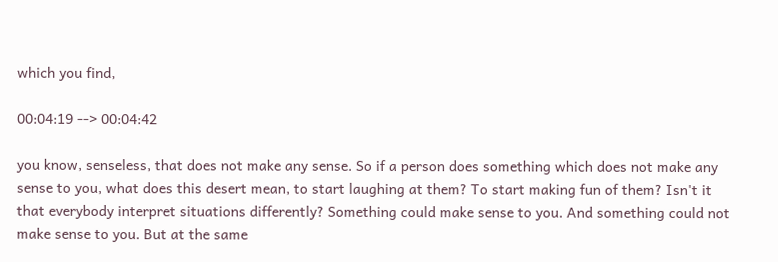which you find,

00:04:19 --> 00:04:42

you know, senseless, that does not make any sense. So if a person does something which does not make any sense to you, what does this desert mean, to start laughing at them? To start making fun of them? Isn't it that everybody interpret situations differently? Something could make sense to you. And something could not make sense to you. But at the same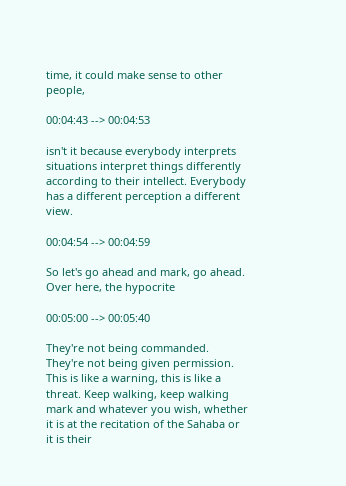time, it could make sense to other people,

00:04:43 --> 00:04:53

isn't it because everybody interprets situations interpret things differently according to their intellect. Everybody has a different perception a different view.

00:04:54 --> 00:04:59

So let's go ahead and mark, go ahead. Over here, the hypocrite

00:05:00 --> 00:05:40

They're not being commanded. They're not being given permission. This is like a warning, this is like a threat. Keep walking, keep walking mark and whatever you wish, whether it is at the recitation of the Sahaba or it is their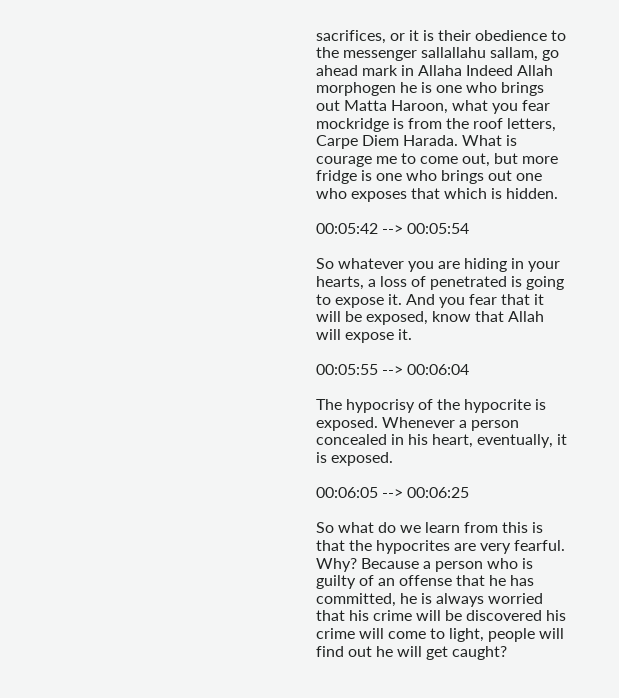sacrifices, or it is their obedience to the messenger sallallahu sallam, go ahead mark in Allaha Indeed Allah morphogen he is one who brings out Matta Haroon, what you fear mockridge is from the roof letters, Carpe Diem Harada. What is courage me to come out, but more fridge is one who brings out one who exposes that which is hidden.

00:05:42 --> 00:05:54

So whatever you are hiding in your hearts, a loss of penetrated is going to expose it. And you fear that it will be exposed, know that Allah will expose it.

00:05:55 --> 00:06:04

The hypocrisy of the hypocrite is exposed. Whenever a person concealed in his heart, eventually, it is exposed.

00:06:05 --> 00:06:25

So what do we learn from this is that the hypocrites are very fearful. Why? Because a person who is guilty of an offense that he has committed, he is always worried that his crime will be discovered his crime will come to light, people will find out he will get caught?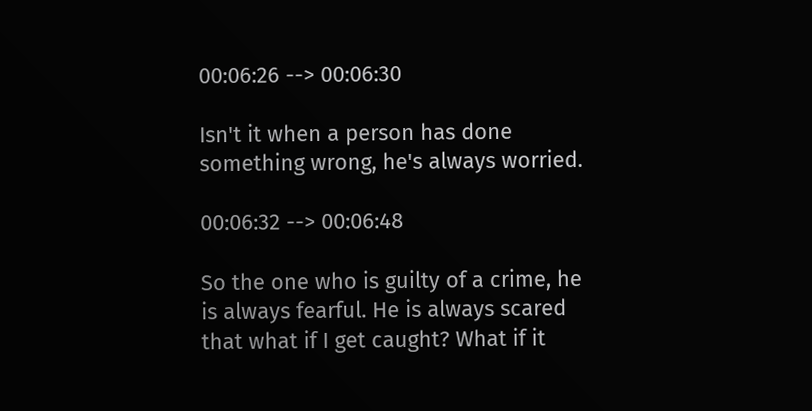00:06:26 --> 00:06:30

Isn't it when a person has done something wrong, he's always worried.

00:06:32 --> 00:06:48

So the one who is guilty of a crime, he is always fearful. He is always scared that what if I get caught? What if it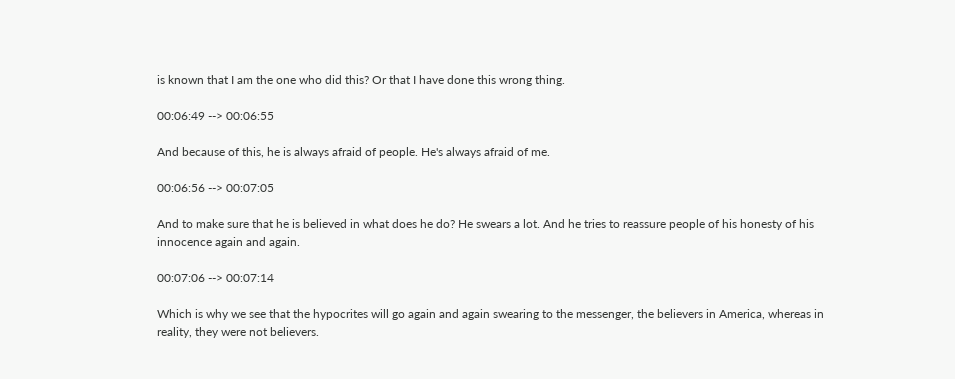is known that I am the one who did this? Or that I have done this wrong thing.

00:06:49 --> 00:06:55

And because of this, he is always afraid of people. He's always afraid of me.

00:06:56 --> 00:07:05

And to make sure that he is believed in what does he do? He swears a lot. And he tries to reassure people of his honesty of his innocence again and again.

00:07:06 --> 00:07:14

Which is why we see that the hypocrites will go again and again swearing to the messenger, the believers in America, whereas in reality, they were not believers.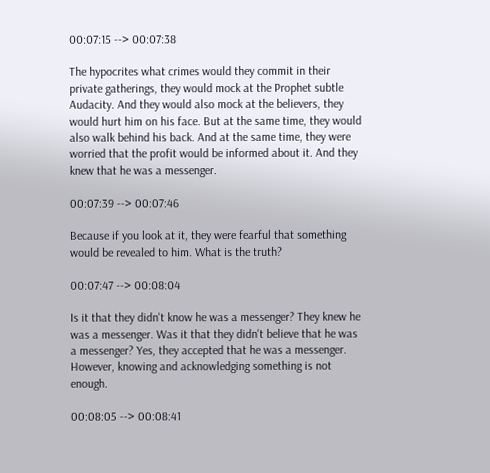00:07:15 --> 00:07:38

The hypocrites what crimes would they commit in their private gatherings, they would mock at the Prophet subtle Audacity. And they would also mock at the believers, they would hurt him on his face. But at the same time, they would also walk behind his back. And at the same time, they were worried that the profit would be informed about it. And they knew that he was a messenger.

00:07:39 --> 00:07:46

Because if you look at it, they were fearful that something would be revealed to him. What is the truth?

00:07:47 --> 00:08:04

Is it that they didn't know he was a messenger? They knew he was a messenger. Was it that they didn't believe that he was a messenger? Yes, they accepted that he was a messenger. However, knowing and acknowledging something is not enough.

00:08:05 --> 00:08:41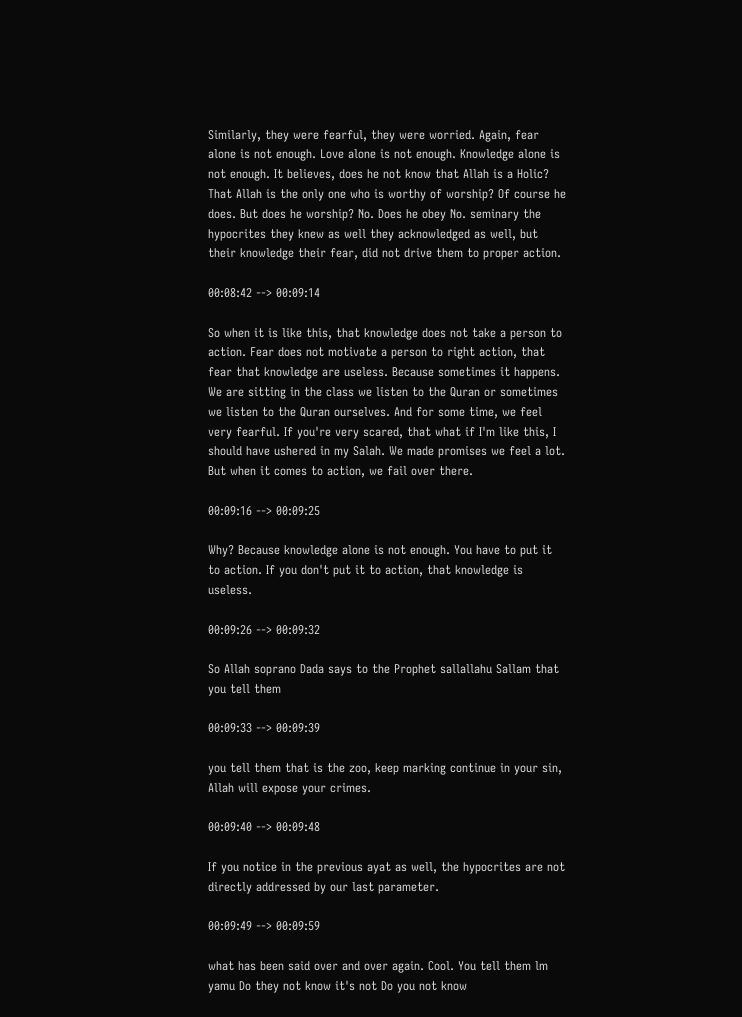Similarly, they were fearful, they were worried. Again, fear alone is not enough. Love alone is not enough. Knowledge alone is not enough. It believes, does he not know that Allah is a Holic? That Allah is the only one who is worthy of worship? Of course he does. But does he worship? No. Does he obey No. seminary the hypocrites they knew as well they acknowledged as well, but their knowledge their fear, did not drive them to proper action.

00:08:42 --> 00:09:14

So when it is like this, that knowledge does not take a person to action. Fear does not motivate a person to right action, that fear that knowledge are useless. Because sometimes it happens. We are sitting in the class we listen to the Quran or sometimes we listen to the Quran ourselves. And for some time, we feel very fearful. If you're very scared, that what if I'm like this, I should have ushered in my Salah. We made promises we feel a lot. But when it comes to action, we fail over there.

00:09:16 --> 00:09:25

Why? Because knowledge alone is not enough. You have to put it to action. If you don't put it to action, that knowledge is useless.

00:09:26 --> 00:09:32

So Allah soprano Dada says to the Prophet sallallahu Sallam that you tell them

00:09:33 --> 00:09:39

you tell them that is the zoo, keep marking continue in your sin, Allah will expose your crimes.

00:09:40 --> 00:09:48

If you notice in the previous ayat as well, the hypocrites are not directly addressed by our last parameter.

00:09:49 --> 00:09:59

what has been said over and over again. Cool. You tell them lm yamu Do they not know it's not Do you not know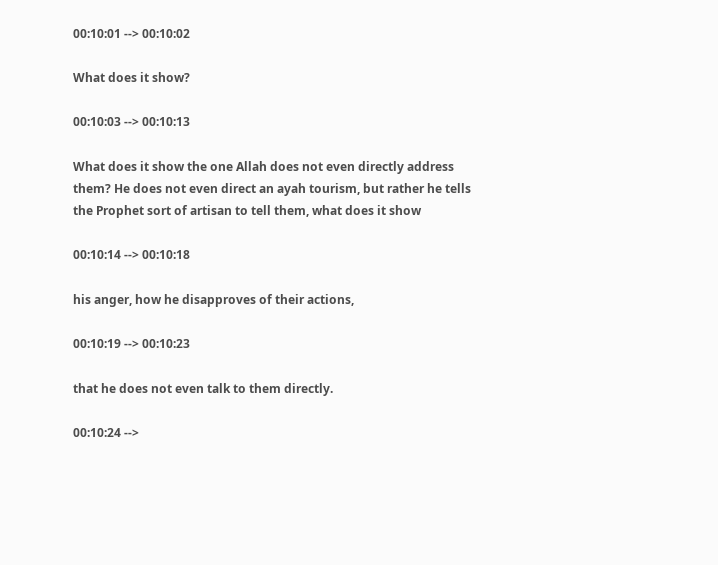00:10:01 --> 00:10:02

What does it show?

00:10:03 --> 00:10:13

What does it show the one Allah does not even directly address them? He does not even direct an ayah tourism, but rather he tells the Prophet sort of artisan to tell them, what does it show

00:10:14 --> 00:10:18

his anger, how he disapproves of their actions,

00:10:19 --> 00:10:23

that he does not even talk to them directly.

00:10:24 -->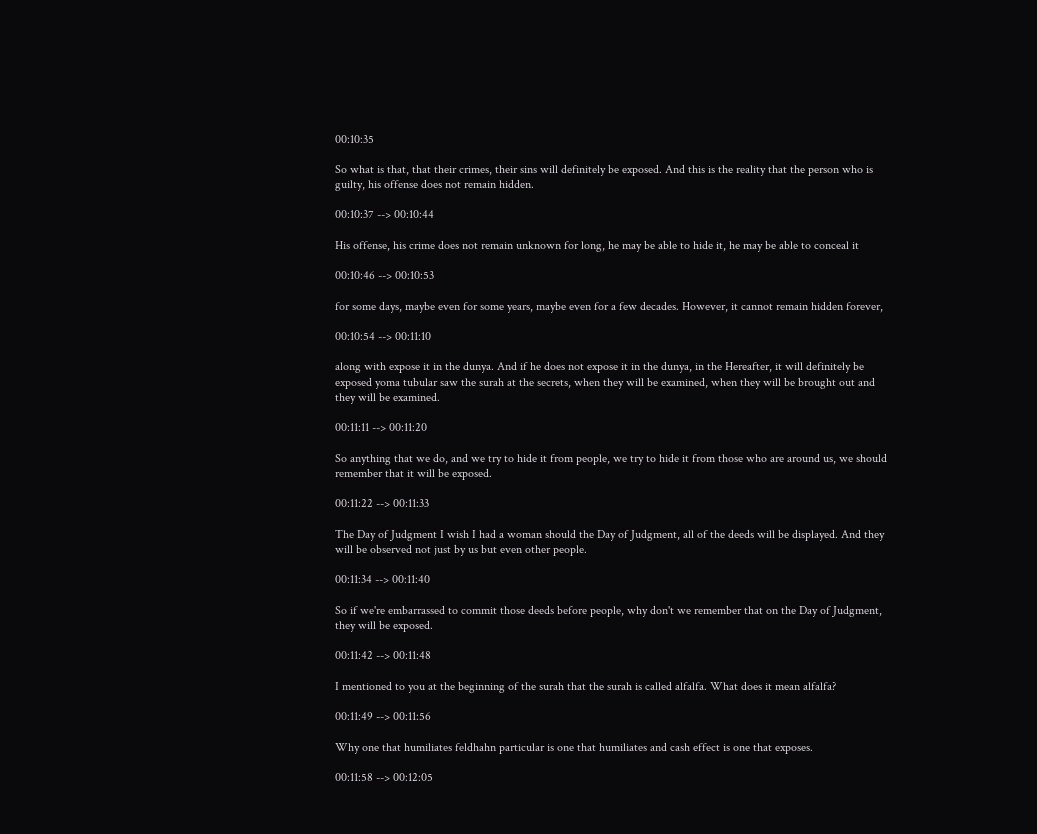00:10:35

So what is that, that their crimes, their sins will definitely be exposed. And this is the reality that the person who is guilty, his offense does not remain hidden.

00:10:37 --> 00:10:44

His offense, his crime does not remain unknown for long, he may be able to hide it, he may be able to conceal it

00:10:46 --> 00:10:53

for some days, maybe even for some years, maybe even for a few decades. However, it cannot remain hidden forever,

00:10:54 --> 00:11:10

along with expose it in the dunya. And if he does not expose it in the dunya, in the Hereafter, it will definitely be exposed yoma tubular saw the surah at the secrets, when they will be examined, when they will be brought out and they will be examined.

00:11:11 --> 00:11:20

So anything that we do, and we try to hide it from people, we try to hide it from those who are around us, we should remember that it will be exposed.

00:11:22 --> 00:11:33

The Day of Judgment I wish I had a woman should the Day of Judgment, all of the deeds will be displayed. And they will be observed not just by us but even other people.

00:11:34 --> 00:11:40

So if we're embarrassed to commit those deeds before people, why don't we remember that on the Day of Judgment, they will be exposed.

00:11:42 --> 00:11:48

I mentioned to you at the beginning of the surah that the surah is called alfalfa. What does it mean alfalfa?

00:11:49 --> 00:11:56

Why one that humiliates feldhahn particular is one that humiliates and cash effect is one that exposes.

00:11:58 --> 00:12:05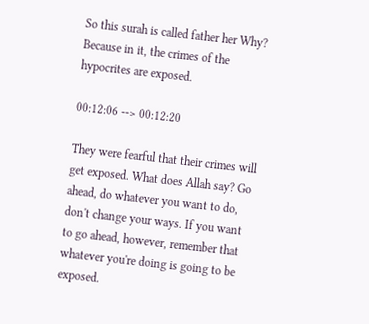So this surah is called father her Why? Because in it, the crimes of the hypocrites are exposed.

00:12:06 --> 00:12:20

They were fearful that their crimes will get exposed. What does Allah say? Go ahead, do whatever you want to do, don't change your ways. If you want to go ahead, however, remember that whatever you're doing is going to be exposed.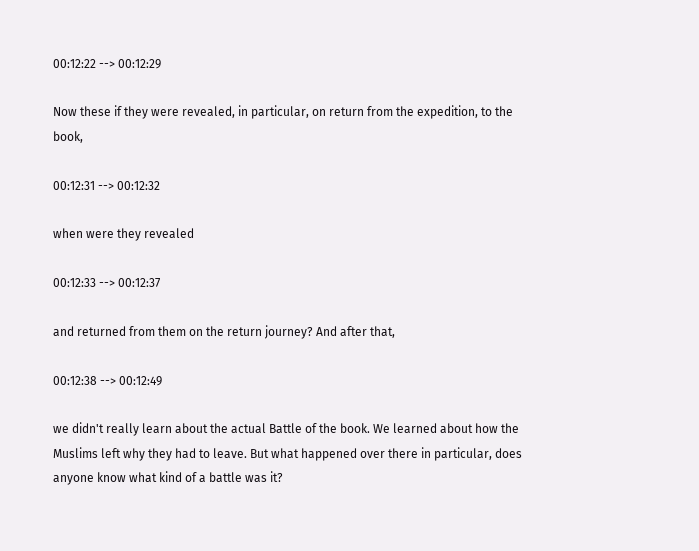00:12:22 --> 00:12:29

Now these if they were revealed, in particular, on return from the expedition, to the book,

00:12:31 --> 00:12:32

when were they revealed

00:12:33 --> 00:12:37

and returned from them on the return journey? And after that,

00:12:38 --> 00:12:49

we didn't really learn about the actual Battle of the book. We learned about how the Muslims left why they had to leave. But what happened over there in particular, does anyone know what kind of a battle was it?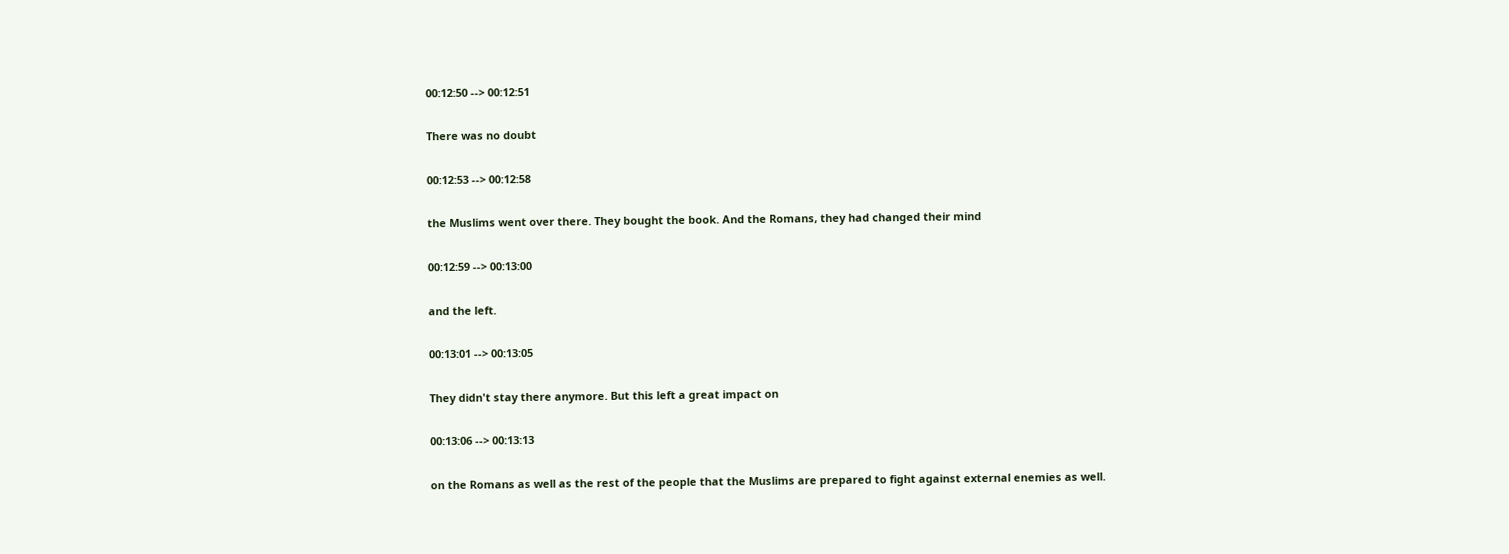00:12:50 --> 00:12:51

There was no doubt

00:12:53 --> 00:12:58

the Muslims went over there. They bought the book. And the Romans, they had changed their mind

00:12:59 --> 00:13:00

and the left.

00:13:01 --> 00:13:05

They didn't stay there anymore. But this left a great impact on

00:13:06 --> 00:13:13

on the Romans as well as the rest of the people that the Muslims are prepared to fight against external enemies as well.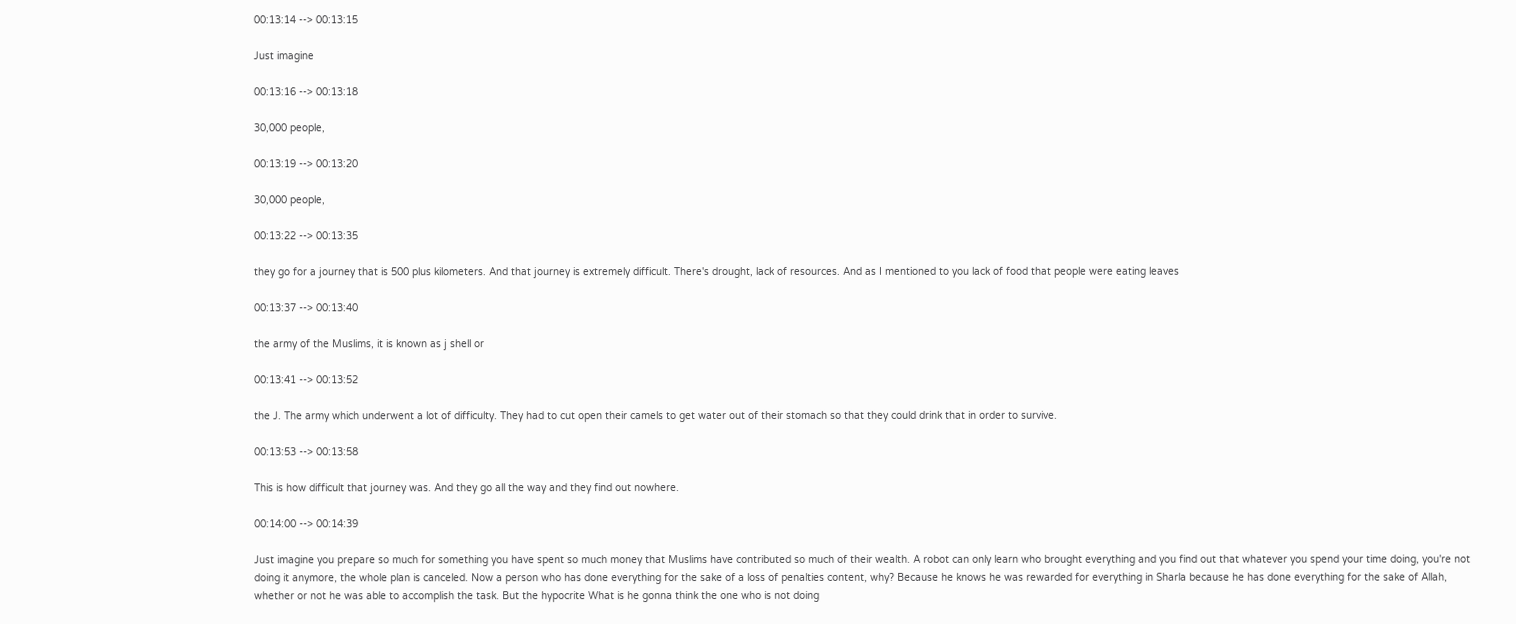00:13:14 --> 00:13:15

Just imagine

00:13:16 --> 00:13:18

30,000 people,

00:13:19 --> 00:13:20

30,000 people,

00:13:22 --> 00:13:35

they go for a journey that is 500 plus kilometers. And that journey is extremely difficult. There's drought, lack of resources. And as I mentioned to you lack of food that people were eating leaves

00:13:37 --> 00:13:40

the army of the Muslims, it is known as j shell or

00:13:41 --> 00:13:52

the J. The army which underwent a lot of difficulty. They had to cut open their camels to get water out of their stomach so that they could drink that in order to survive.

00:13:53 --> 00:13:58

This is how difficult that journey was. And they go all the way and they find out nowhere.

00:14:00 --> 00:14:39

Just imagine you prepare so much for something you have spent so much money that Muslims have contributed so much of their wealth. A robot can only learn who brought everything and you find out that whatever you spend your time doing, you're not doing it anymore, the whole plan is canceled. Now a person who has done everything for the sake of a loss of penalties content, why? Because he knows he was rewarded for everything in Sharla because he has done everything for the sake of Allah, whether or not he was able to accomplish the task. But the hypocrite What is he gonna think the one who is not doing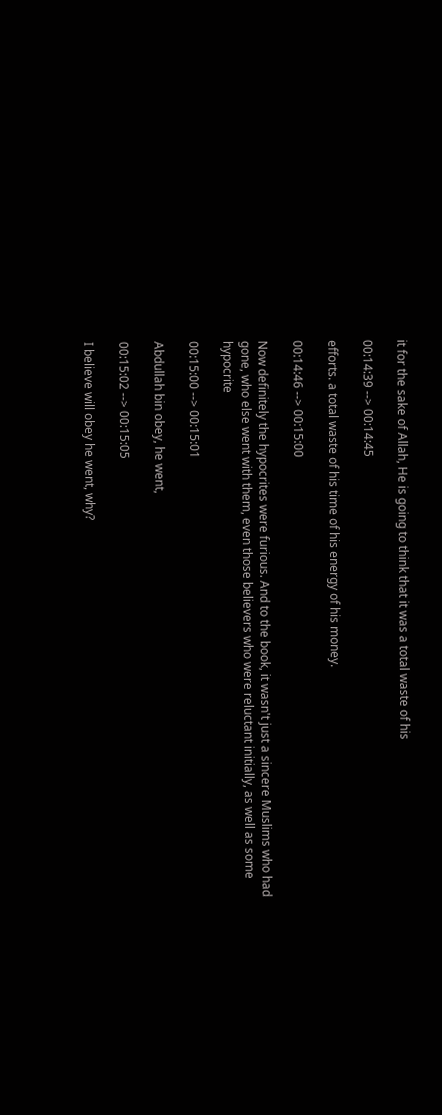it for the sake of Allah, He is going to think that it was a total waste of his

00:14:39 --> 00:14:45

efforts. a total waste of his time of his energy of his money.

00:14:46 --> 00:15:00

Now definitely the hypocrites were furious. And to the book, it wasn't just a sincere Muslims who had gone, who else went with them, even those believers who were reluctant initially, as well as some hypocrite

00:15:00 --> 00:15:01

Abdullah bin obey, he went,

00:15:02 --> 00:15:05

I believe will obey he went, why?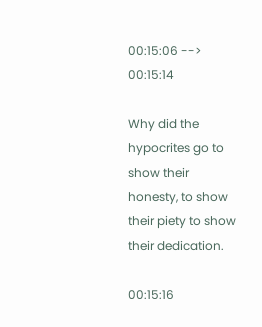00:15:06 --> 00:15:14

Why did the hypocrites go to show their honesty, to show their piety to show their dedication.

00:15:16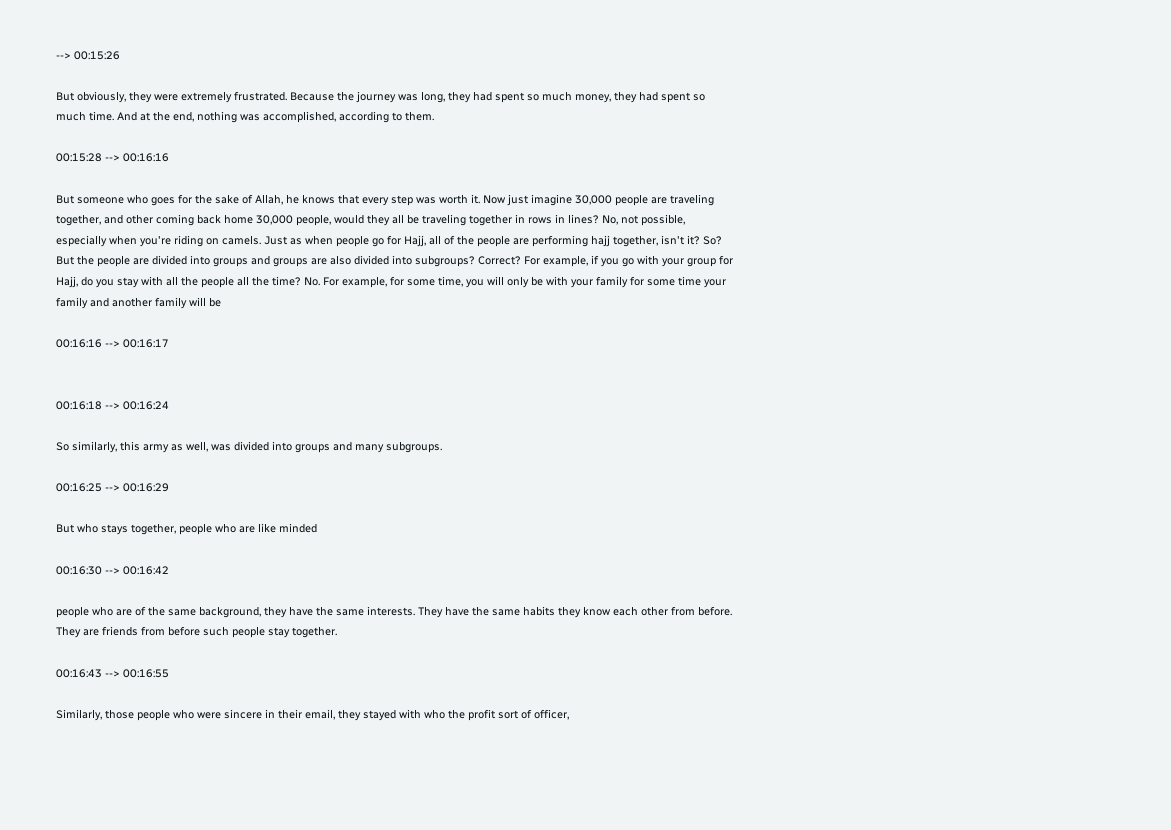--> 00:15:26

But obviously, they were extremely frustrated. Because the journey was long, they had spent so much money, they had spent so much time. And at the end, nothing was accomplished, according to them.

00:15:28 --> 00:16:16

But someone who goes for the sake of Allah, he knows that every step was worth it. Now just imagine 30,000 people are traveling together, and other coming back home 30,000 people, would they all be traveling together in rows in lines? No, not possible, especially when you're riding on camels. Just as when people go for Hajj, all of the people are performing hajj together, isn't it? So? But the people are divided into groups and groups are also divided into subgroups? Correct? For example, if you go with your group for Hajj, do you stay with all the people all the time? No. For example, for some time, you will only be with your family for some time your family and another family will be

00:16:16 --> 00:16:17


00:16:18 --> 00:16:24

So similarly, this army as well, was divided into groups and many subgroups.

00:16:25 --> 00:16:29

But who stays together, people who are like minded

00:16:30 --> 00:16:42

people who are of the same background, they have the same interests. They have the same habits they know each other from before. They are friends from before such people stay together.

00:16:43 --> 00:16:55

Similarly, those people who were sincere in their email, they stayed with who the profit sort of officer,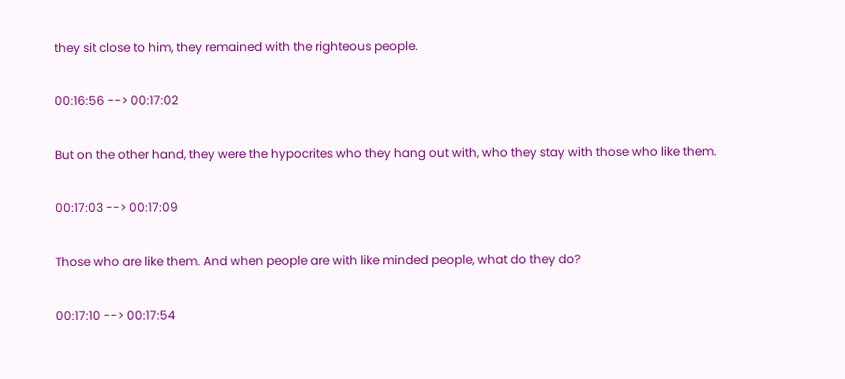they sit close to him, they remained with the righteous people.

00:16:56 --> 00:17:02

But on the other hand, they were the hypocrites who they hang out with, who they stay with those who like them.

00:17:03 --> 00:17:09

Those who are like them. And when people are with like minded people, what do they do?

00:17:10 --> 00:17:54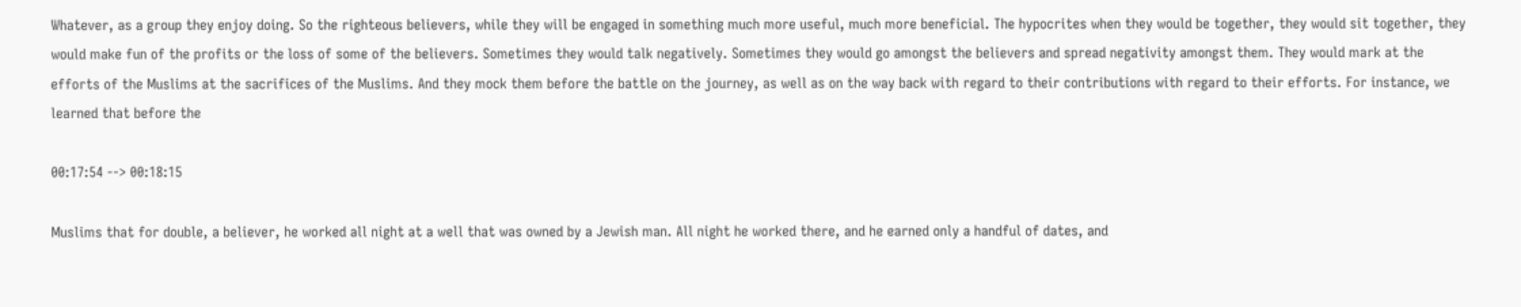Whatever, as a group they enjoy doing. So the righteous believers, while they will be engaged in something much more useful, much more beneficial. The hypocrites when they would be together, they would sit together, they would make fun of the profits or the loss of some of the believers. Sometimes they would talk negatively. Sometimes they would go amongst the believers and spread negativity amongst them. They would mark at the efforts of the Muslims at the sacrifices of the Muslims. And they mock them before the battle on the journey, as well as on the way back with regard to their contributions with regard to their efforts. For instance, we learned that before the

00:17:54 --> 00:18:15

Muslims that for double, a believer, he worked all night at a well that was owned by a Jewish man. All night he worked there, and he earned only a handful of dates, and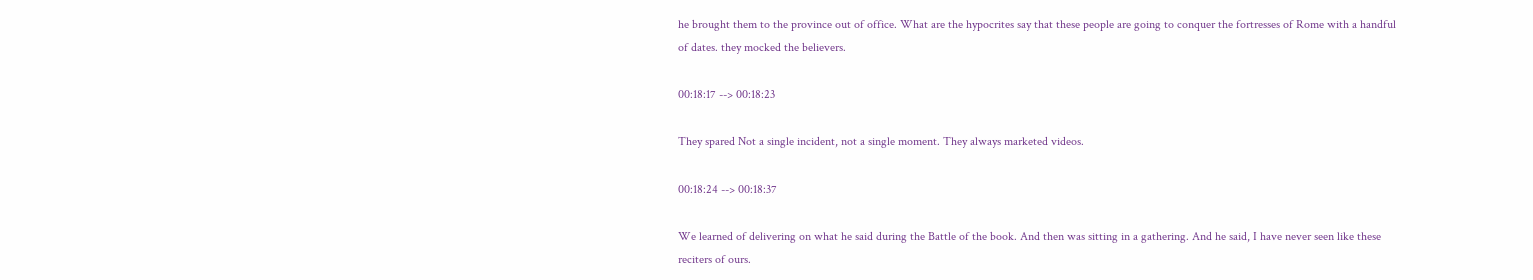he brought them to the province out of office. What are the hypocrites say that these people are going to conquer the fortresses of Rome with a handful of dates. they mocked the believers.

00:18:17 --> 00:18:23

They spared Not a single incident, not a single moment. They always marketed videos.

00:18:24 --> 00:18:37

We learned of delivering on what he said during the Battle of the book. And then was sitting in a gathering. And he said, I have never seen like these reciters of ours.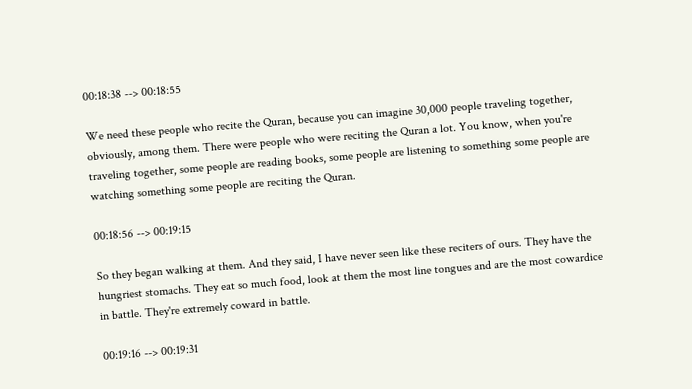00:18:38 --> 00:18:55

We need these people who recite the Quran, because you can imagine 30,000 people traveling together, obviously, among them. There were people who were reciting the Quran a lot. You know, when you're traveling together, some people are reading books, some people are listening to something some people are watching something some people are reciting the Quran.

00:18:56 --> 00:19:15

So they began walking at them. And they said, I have never seen like these reciters of ours. They have the hungriest stomachs. They eat so much food, look at them the most line tongues and are the most cowardice in battle. They're extremely coward in battle.

00:19:16 --> 00:19:31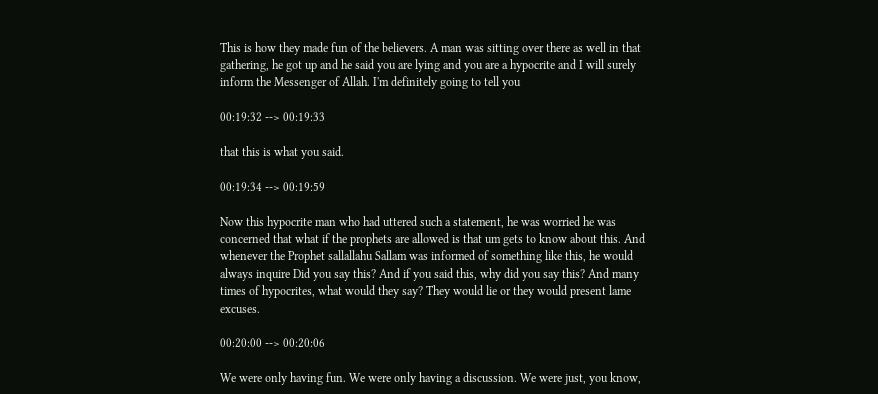This is how they made fun of the believers. A man was sitting over there as well in that gathering, he got up and he said you are lying and you are a hypocrite and I will surely inform the Messenger of Allah. I'm definitely going to tell you

00:19:32 --> 00:19:33

that this is what you said.

00:19:34 --> 00:19:59

Now this hypocrite man who had uttered such a statement, he was worried he was concerned that what if the prophets are allowed is that um gets to know about this. And whenever the Prophet sallallahu Sallam was informed of something like this, he would always inquire Did you say this? And if you said this, why did you say this? And many times of hypocrites, what would they say? They would lie or they would present lame excuses.

00:20:00 --> 00:20:06

We were only having fun. We were only having a discussion. We were just, you know,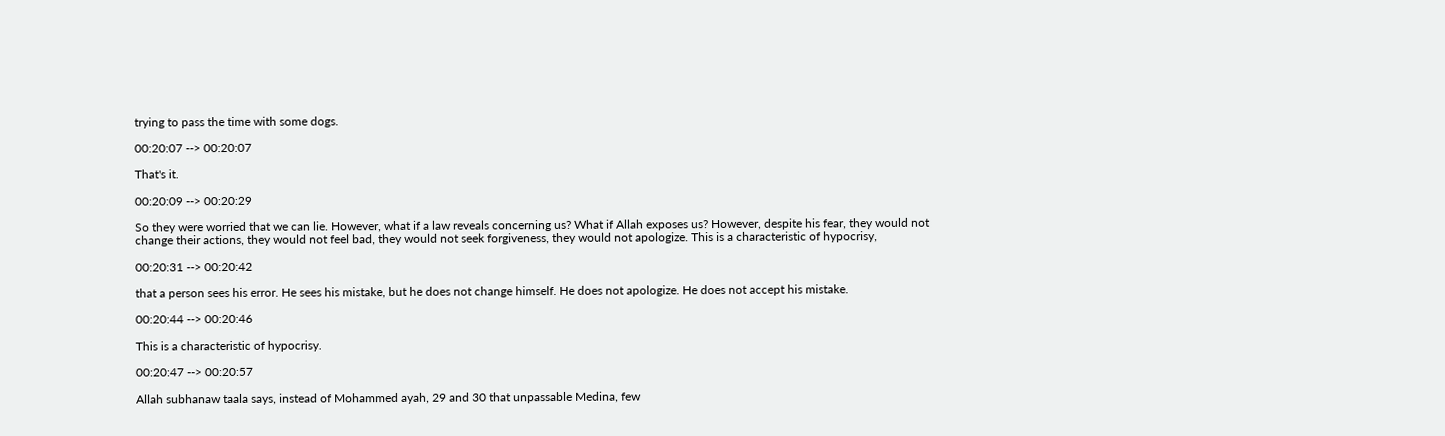trying to pass the time with some dogs.

00:20:07 --> 00:20:07

That's it.

00:20:09 --> 00:20:29

So they were worried that we can lie. However, what if a law reveals concerning us? What if Allah exposes us? However, despite his fear, they would not change their actions, they would not feel bad, they would not seek forgiveness, they would not apologize. This is a characteristic of hypocrisy,

00:20:31 --> 00:20:42

that a person sees his error. He sees his mistake, but he does not change himself. He does not apologize. He does not accept his mistake.

00:20:44 --> 00:20:46

This is a characteristic of hypocrisy.

00:20:47 --> 00:20:57

Allah subhanaw taala says, instead of Mohammed ayah, 29 and 30 that unpassable Medina, few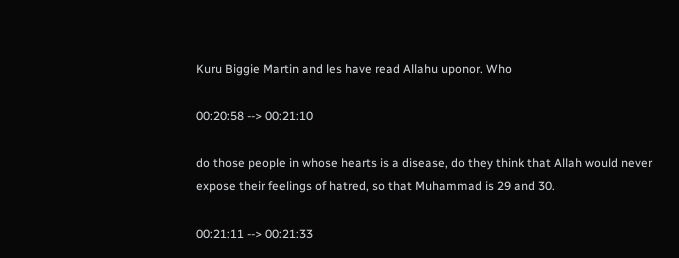Kuru Biggie Martin and les have read Allahu uponor. Who

00:20:58 --> 00:21:10

do those people in whose hearts is a disease, do they think that Allah would never expose their feelings of hatred, so that Muhammad is 29 and 30.

00:21:11 --> 00:21:33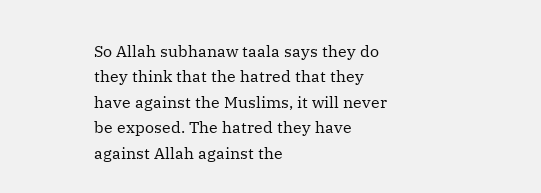So Allah subhanaw taala says they do they think that the hatred that they have against the Muslims, it will never be exposed. The hatred they have against Allah against the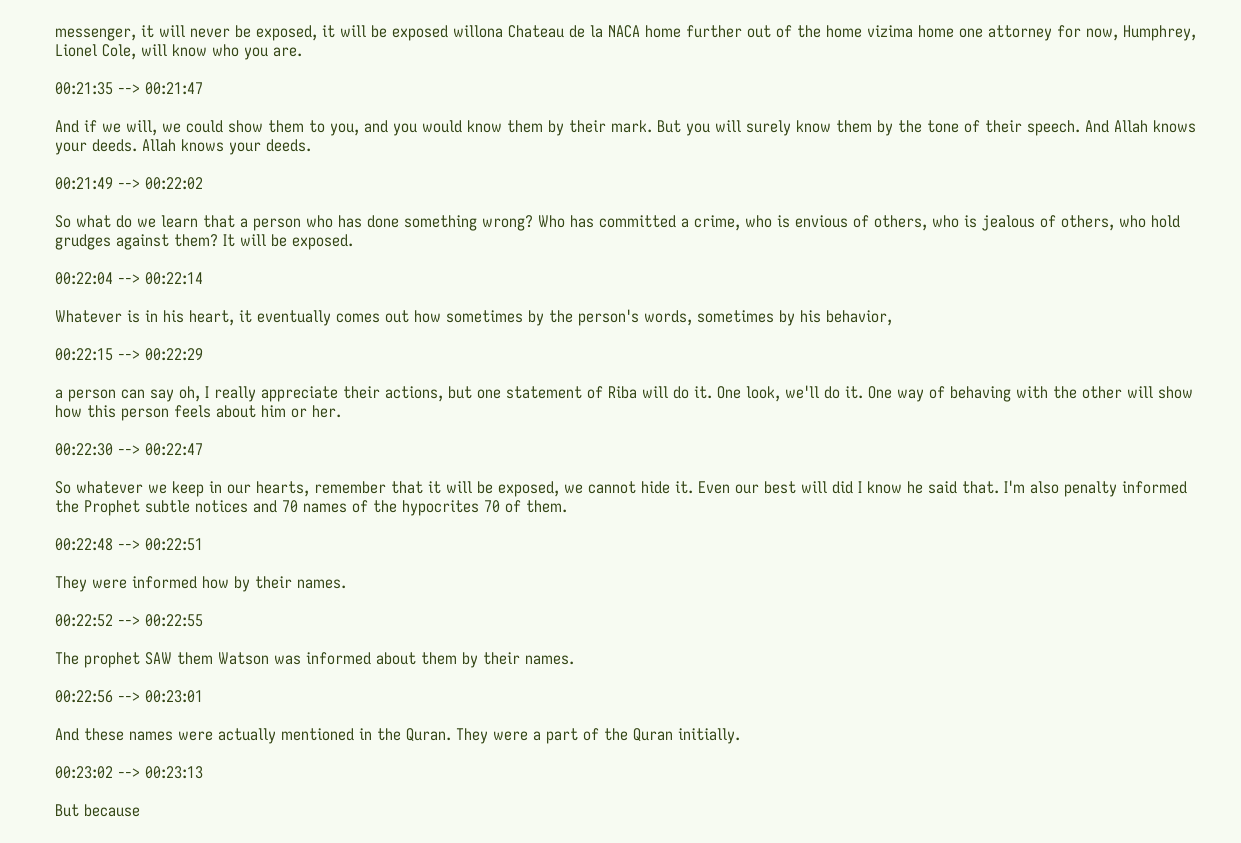messenger, it will never be exposed, it will be exposed willona Chateau de la NACA home further out of the home vizima home one attorney for now, Humphrey, Lionel Cole, will know who you are.

00:21:35 --> 00:21:47

And if we will, we could show them to you, and you would know them by their mark. But you will surely know them by the tone of their speech. And Allah knows your deeds. Allah knows your deeds.

00:21:49 --> 00:22:02

So what do we learn that a person who has done something wrong? Who has committed a crime, who is envious of others, who is jealous of others, who hold grudges against them? It will be exposed.

00:22:04 --> 00:22:14

Whatever is in his heart, it eventually comes out how sometimes by the person's words, sometimes by his behavior,

00:22:15 --> 00:22:29

a person can say oh, I really appreciate their actions, but one statement of Riba will do it. One look, we'll do it. One way of behaving with the other will show how this person feels about him or her.

00:22:30 --> 00:22:47

So whatever we keep in our hearts, remember that it will be exposed, we cannot hide it. Even our best will did I know he said that. I'm also penalty informed the Prophet subtle notices and 70 names of the hypocrites 70 of them.

00:22:48 --> 00:22:51

They were informed how by their names.

00:22:52 --> 00:22:55

The prophet SAW them Watson was informed about them by their names.

00:22:56 --> 00:23:01

And these names were actually mentioned in the Quran. They were a part of the Quran initially.

00:23:02 --> 00:23:13

But because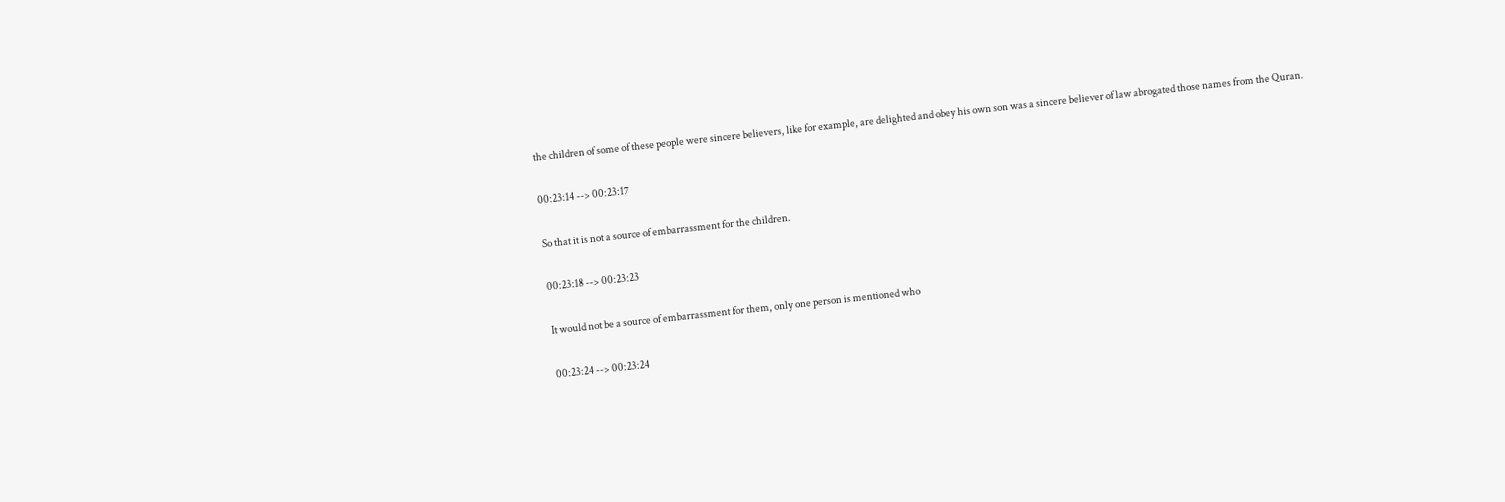the children of some of these people were sincere believers, like for example, are delighted and obey his own son was a sincere believer of law abrogated those names from the Quran.

00:23:14 --> 00:23:17

So that it is not a source of embarrassment for the children.

00:23:18 --> 00:23:23

It would not be a source of embarrassment for them, only one person is mentioned who

00:23:24 --> 00:23:24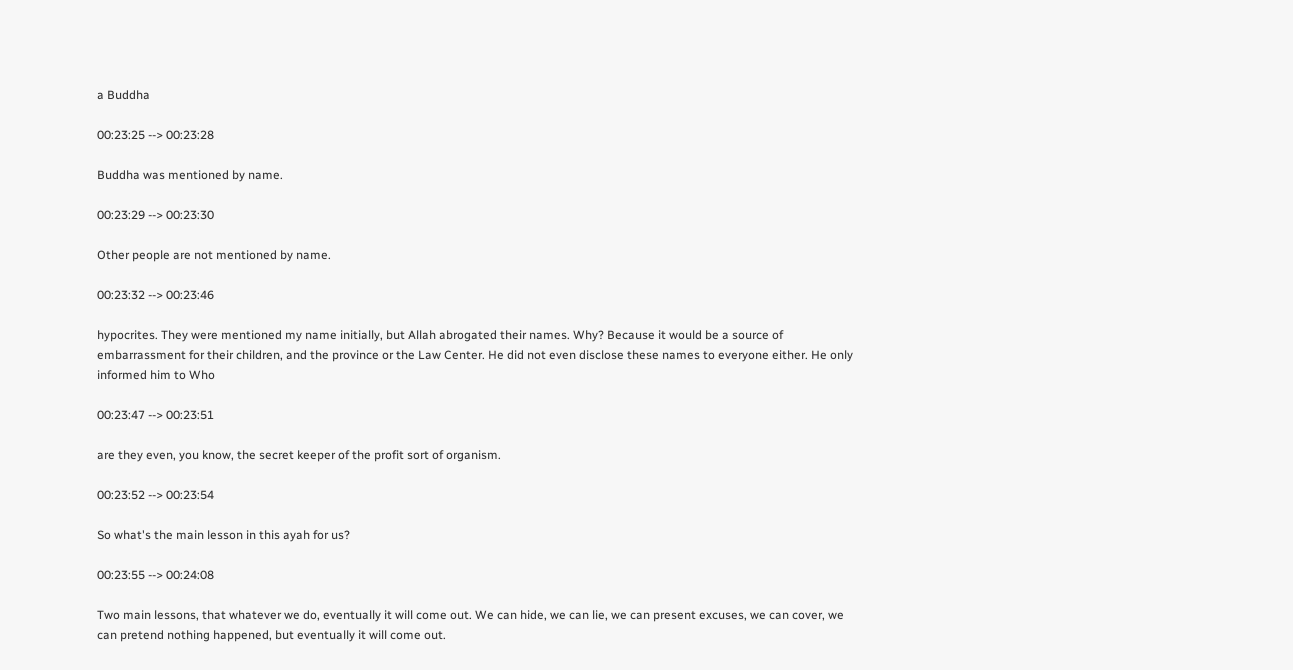a Buddha

00:23:25 --> 00:23:28

Buddha was mentioned by name.

00:23:29 --> 00:23:30

Other people are not mentioned by name.

00:23:32 --> 00:23:46

hypocrites. They were mentioned my name initially, but Allah abrogated their names. Why? Because it would be a source of embarrassment for their children, and the province or the Law Center. He did not even disclose these names to everyone either. He only informed him to Who

00:23:47 --> 00:23:51

are they even, you know, the secret keeper of the profit sort of organism.

00:23:52 --> 00:23:54

So what's the main lesson in this ayah for us?

00:23:55 --> 00:24:08

Two main lessons, that whatever we do, eventually it will come out. We can hide, we can lie, we can present excuses, we can cover, we can pretend nothing happened, but eventually it will come out.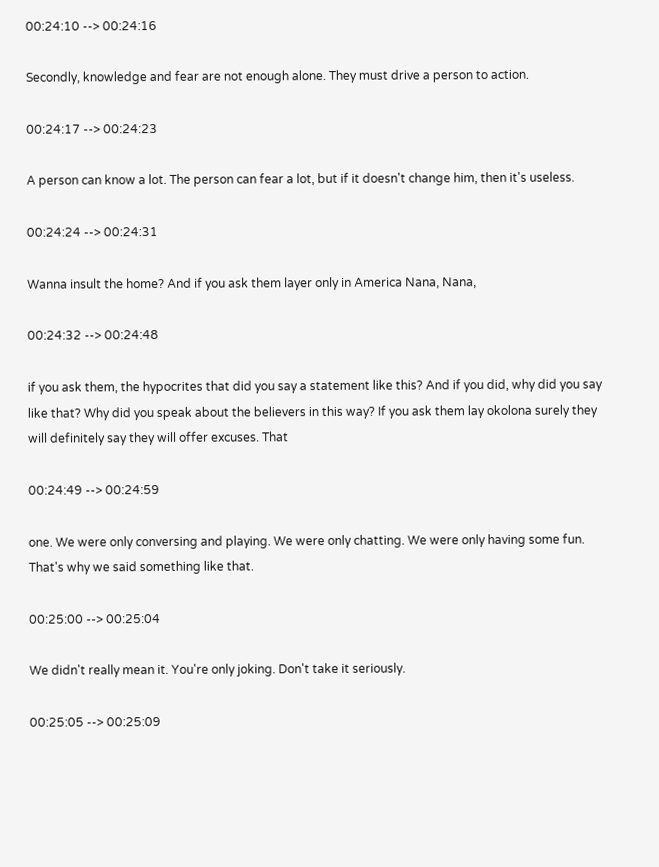00:24:10 --> 00:24:16

Secondly, knowledge and fear are not enough alone. They must drive a person to action.

00:24:17 --> 00:24:23

A person can know a lot. The person can fear a lot, but if it doesn't change him, then it's useless.

00:24:24 --> 00:24:31

Wanna insult the home? And if you ask them layer only in America Nana, Nana,

00:24:32 --> 00:24:48

if you ask them, the hypocrites that did you say a statement like this? And if you did, why did you say like that? Why did you speak about the believers in this way? If you ask them lay okolona surely they will definitely say they will offer excuses. That

00:24:49 --> 00:24:59

one. We were only conversing and playing. We were only chatting. We were only having some fun. That's why we said something like that.

00:25:00 --> 00:25:04

We didn't really mean it. You're only joking. Don't take it seriously.

00:25:05 --> 00:25:09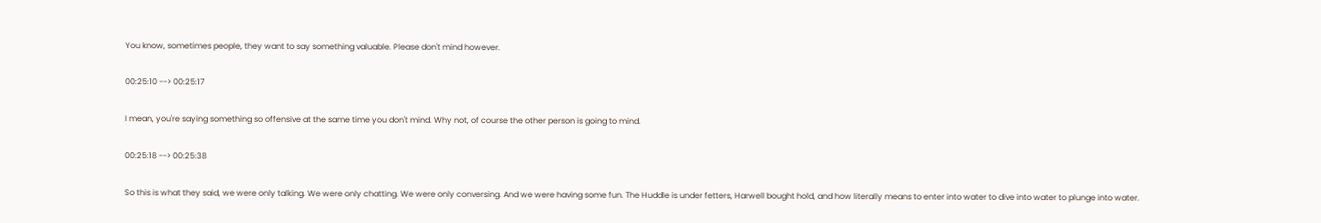You know, sometimes people, they want to say something valuable. Please don't mind however.

00:25:10 --> 00:25:17

I mean, you're saying something so offensive at the same time you don't mind. Why not, of course the other person is going to mind.

00:25:18 --> 00:25:38

So this is what they said, we were only talking. We were only chatting. We were only conversing. And we were having some fun. The Huddle is under fetters, Harwell bought hold, and how literally means to enter into water to dive into water to plunge into water.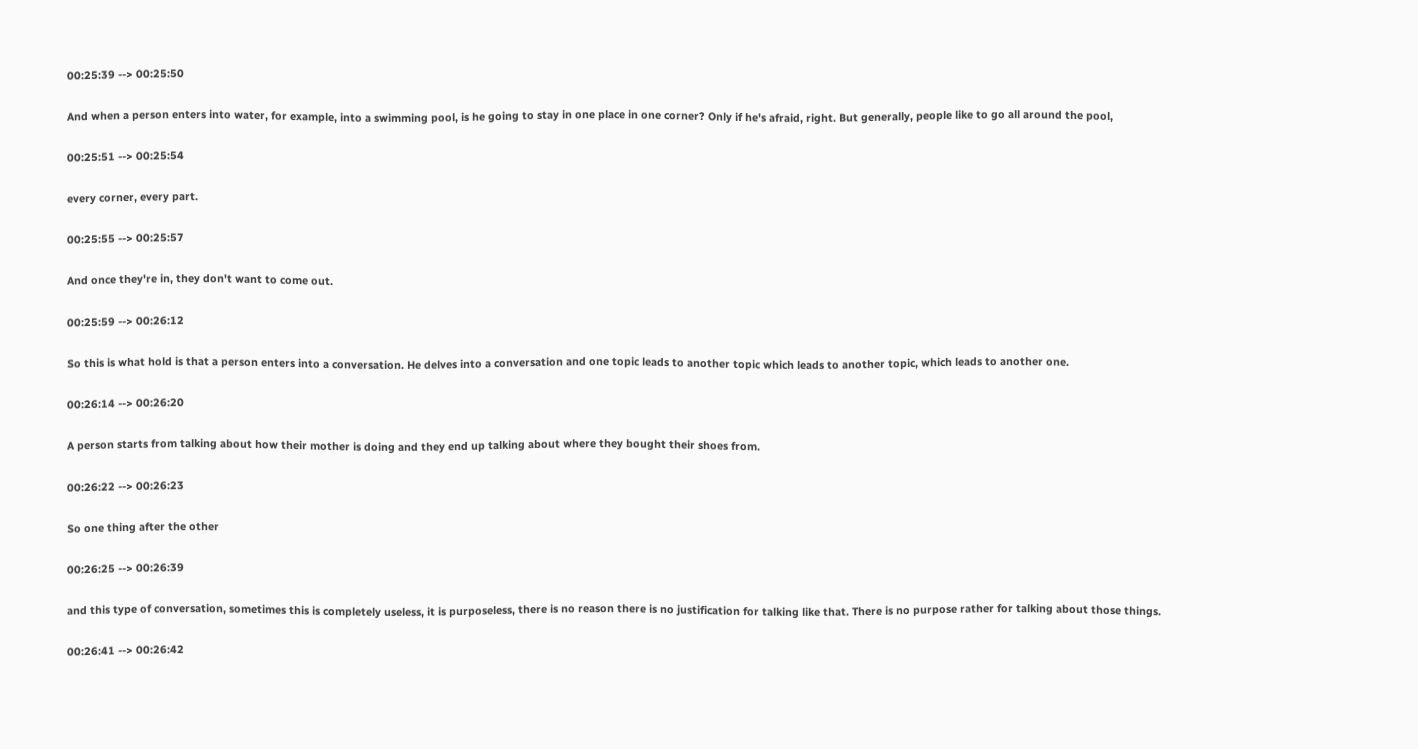00:25:39 --> 00:25:50

And when a person enters into water, for example, into a swimming pool, is he going to stay in one place in one corner? Only if he's afraid, right. But generally, people like to go all around the pool,

00:25:51 --> 00:25:54

every corner, every part.

00:25:55 --> 00:25:57

And once they're in, they don't want to come out.

00:25:59 --> 00:26:12

So this is what hold is that a person enters into a conversation. He delves into a conversation and one topic leads to another topic which leads to another topic, which leads to another one.

00:26:14 --> 00:26:20

A person starts from talking about how their mother is doing and they end up talking about where they bought their shoes from.

00:26:22 --> 00:26:23

So one thing after the other

00:26:25 --> 00:26:39

and this type of conversation, sometimes this is completely useless, it is purposeless, there is no reason there is no justification for talking like that. There is no purpose rather for talking about those things.

00:26:41 --> 00:26:42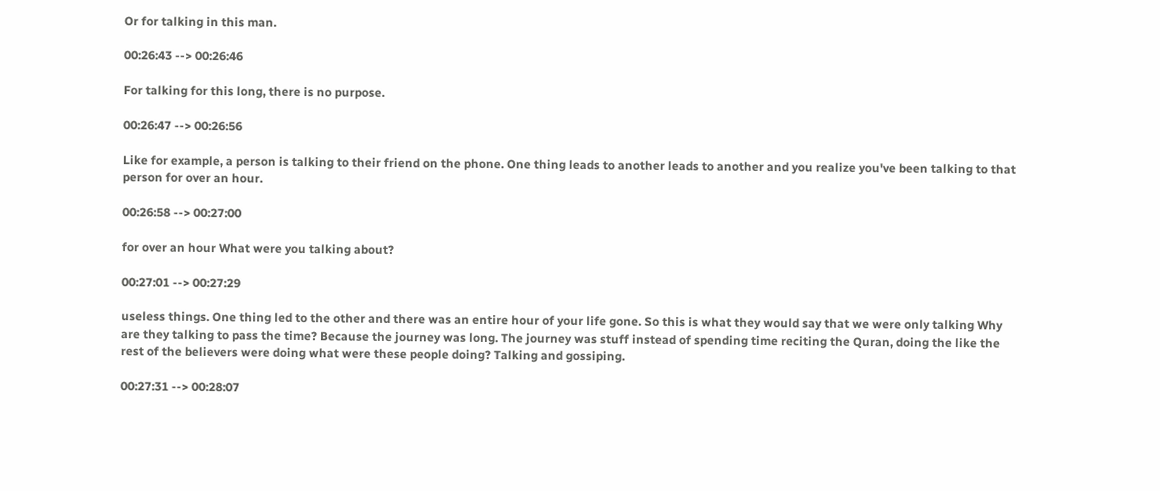Or for talking in this man.

00:26:43 --> 00:26:46

For talking for this long, there is no purpose.

00:26:47 --> 00:26:56

Like for example, a person is talking to their friend on the phone. One thing leads to another leads to another and you realize you've been talking to that person for over an hour.

00:26:58 --> 00:27:00

for over an hour What were you talking about?

00:27:01 --> 00:27:29

useless things. One thing led to the other and there was an entire hour of your life gone. So this is what they would say that we were only talking Why are they talking to pass the time? Because the journey was long. The journey was stuff instead of spending time reciting the Quran, doing the like the rest of the believers were doing what were these people doing? Talking and gossiping.

00:27:31 --> 00:28:07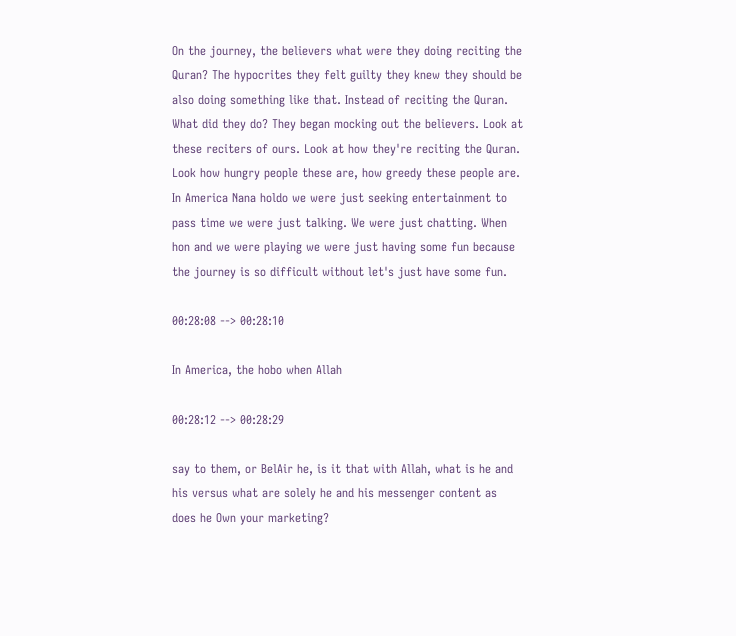On the journey, the believers what were they doing reciting the Quran? The hypocrites they felt guilty they knew they should be also doing something like that. Instead of reciting the Quran. What did they do? They began mocking out the believers. Look at these reciters of ours. Look at how they're reciting the Quran. Look how hungry people these are, how greedy these people are. In America Nana holdo we were just seeking entertainment to pass time we were just talking. We were just chatting. When hon and we were playing we were just having some fun because the journey is so difficult without let's just have some fun.

00:28:08 --> 00:28:10

In America, the hobo when Allah

00:28:12 --> 00:28:29

say to them, or BelAir he, is it that with Allah, what is he and his versus what are solely he and his messenger content as does he Own your marketing?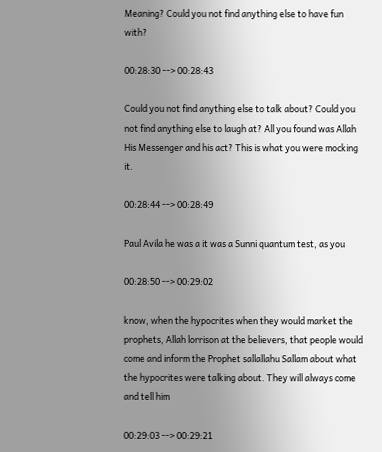Meaning? Could you not find anything else to have fun with?

00:28:30 --> 00:28:43

Could you not find anything else to talk about? Could you not find anything else to laugh at? All you found was Allah His Messenger and his act? This is what you were mocking it.

00:28:44 --> 00:28:49

Paul Avila he was a it was a Sunni quantum test, as you

00:28:50 --> 00:29:02

know, when the hypocrites when they would market the prophets, Allah lorrison at the believers, that people would come and inform the Prophet sallallahu Sallam about what the hypocrites were talking about. They will always come and tell him

00:29:03 --> 00:29:21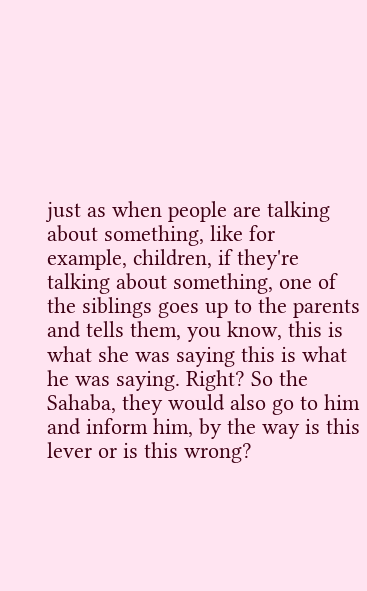just as when people are talking about something, like for example, children, if they're talking about something, one of the siblings goes up to the parents and tells them, you know, this is what she was saying this is what he was saying. Right? So the Sahaba, they would also go to him and inform him, by the way is this lever or is this wrong?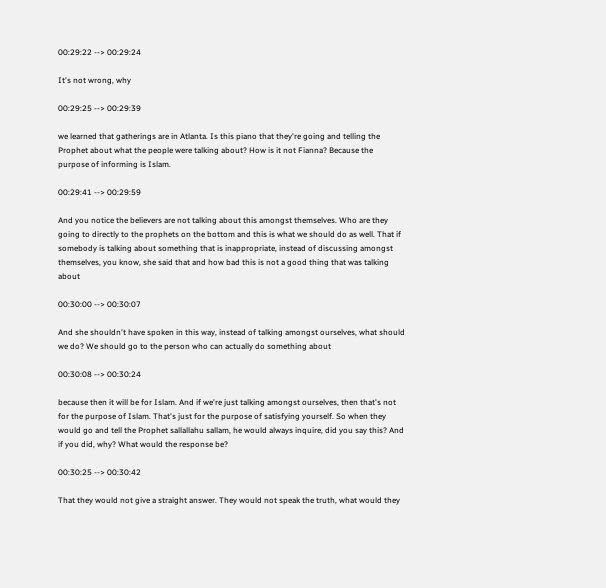00:29:22 --> 00:29:24

It's not wrong, why

00:29:25 --> 00:29:39

we learned that gatherings are in Atlanta. Is this piano that they're going and telling the Prophet about what the people were talking about? How is it not Fianna? Because the purpose of informing is Islam.

00:29:41 --> 00:29:59

And you notice the believers are not talking about this amongst themselves. Who are they going to directly to the prophets on the bottom and this is what we should do as well. That if somebody is talking about something that is inappropriate, instead of discussing amongst themselves, you know, she said that and how bad this is not a good thing that was talking about

00:30:00 --> 00:30:07

And she shouldn't have spoken in this way, instead of talking amongst ourselves, what should we do? We should go to the person who can actually do something about

00:30:08 --> 00:30:24

because then it will be for Islam. And if we're just talking amongst ourselves, then that's not for the purpose of Islam. That's just for the purpose of satisfying yourself. So when they would go and tell the Prophet sallallahu sallam, he would always inquire, did you say this? And if you did, why? What would the response be?

00:30:25 --> 00:30:42

That they would not give a straight answer. They would not speak the truth, what would they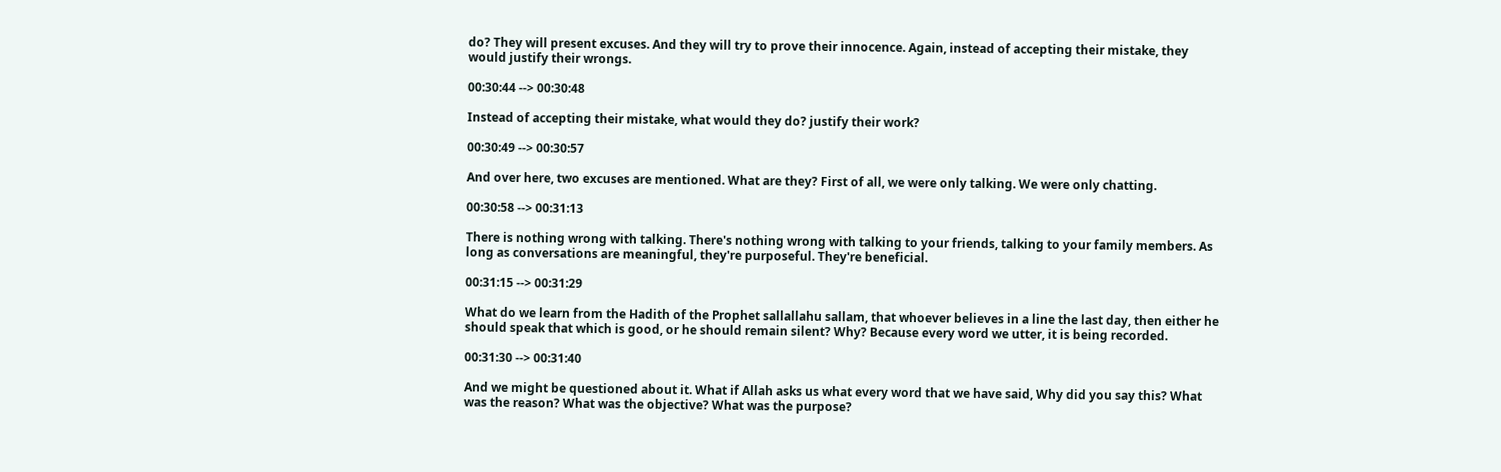do? They will present excuses. And they will try to prove their innocence. Again, instead of accepting their mistake, they would justify their wrongs.

00:30:44 --> 00:30:48

Instead of accepting their mistake, what would they do? justify their work?

00:30:49 --> 00:30:57

And over here, two excuses are mentioned. What are they? First of all, we were only talking. We were only chatting.

00:30:58 --> 00:31:13

There is nothing wrong with talking. There's nothing wrong with talking to your friends, talking to your family members. As long as conversations are meaningful, they're purposeful. They're beneficial.

00:31:15 --> 00:31:29

What do we learn from the Hadith of the Prophet sallallahu sallam, that whoever believes in a line the last day, then either he should speak that which is good, or he should remain silent? Why? Because every word we utter, it is being recorded.

00:31:30 --> 00:31:40

And we might be questioned about it. What if Allah asks us what every word that we have said, Why did you say this? What was the reason? What was the objective? What was the purpose?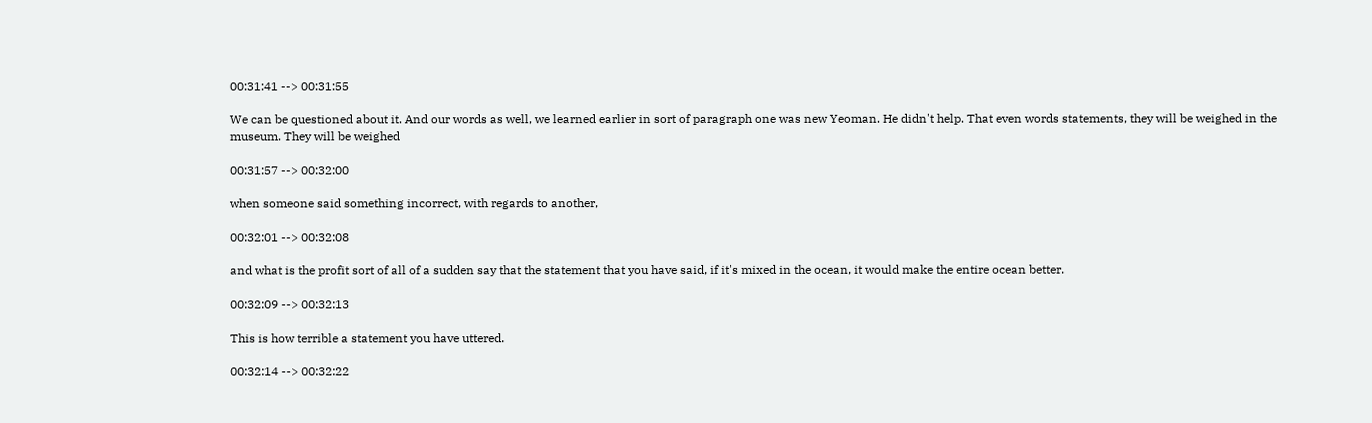00:31:41 --> 00:31:55

We can be questioned about it. And our words as well, we learned earlier in sort of paragraph one was new Yeoman. He didn't help. That even words statements, they will be weighed in the museum. They will be weighed

00:31:57 --> 00:32:00

when someone said something incorrect, with regards to another,

00:32:01 --> 00:32:08

and what is the profit sort of all of a sudden say that the statement that you have said, if it's mixed in the ocean, it would make the entire ocean better.

00:32:09 --> 00:32:13

This is how terrible a statement you have uttered.

00:32:14 --> 00:32:22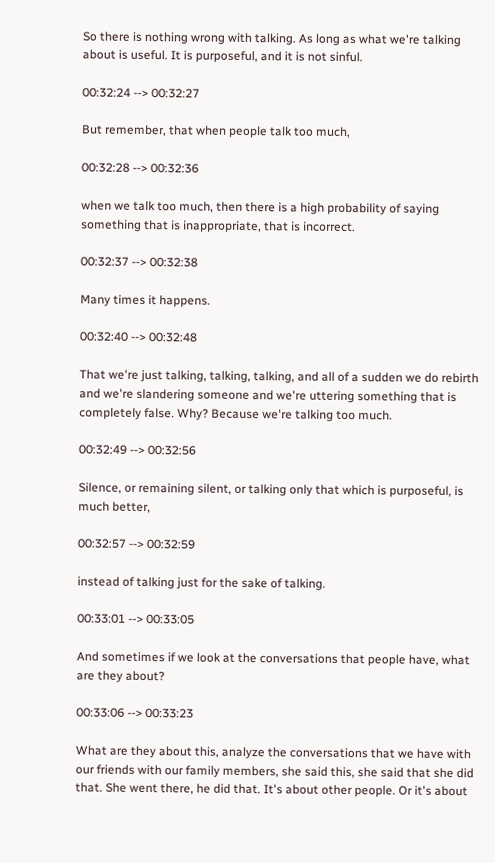So there is nothing wrong with talking. As long as what we're talking about is useful. It is purposeful, and it is not sinful.

00:32:24 --> 00:32:27

But remember, that when people talk too much,

00:32:28 --> 00:32:36

when we talk too much, then there is a high probability of saying something that is inappropriate, that is incorrect.

00:32:37 --> 00:32:38

Many times it happens.

00:32:40 --> 00:32:48

That we're just talking, talking, talking, and all of a sudden we do rebirth and we're slandering someone and we're uttering something that is completely false. Why? Because we're talking too much.

00:32:49 --> 00:32:56

Silence, or remaining silent, or talking only that which is purposeful, is much better,

00:32:57 --> 00:32:59

instead of talking just for the sake of talking.

00:33:01 --> 00:33:05

And sometimes if we look at the conversations that people have, what are they about?

00:33:06 --> 00:33:23

What are they about this, analyze the conversations that we have with our friends with our family members, she said this, she said that she did that. She went there, he did that. It's about other people. Or it's about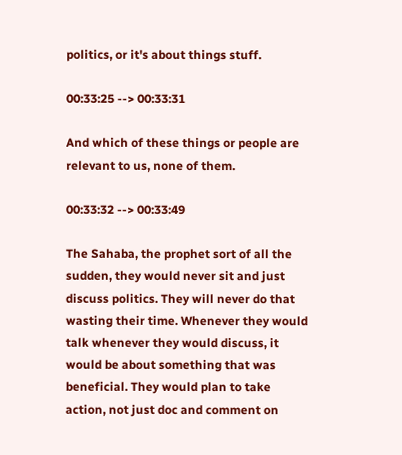politics, or it's about things stuff.

00:33:25 --> 00:33:31

And which of these things or people are relevant to us, none of them.

00:33:32 --> 00:33:49

The Sahaba, the prophet sort of all the sudden, they would never sit and just discuss politics. They will never do that wasting their time. Whenever they would talk whenever they would discuss, it would be about something that was beneficial. They would plan to take action, not just doc and comment on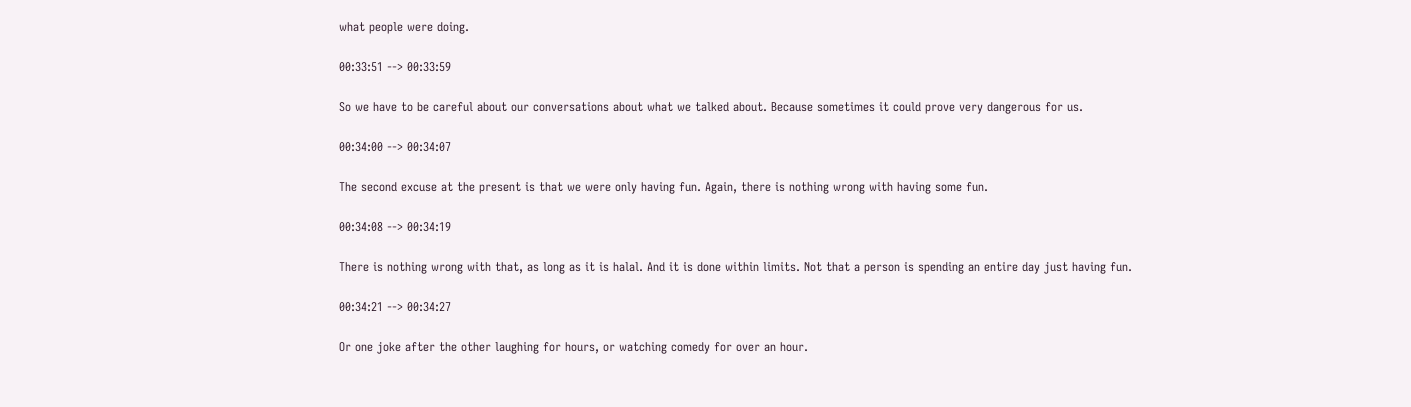what people were doing.

00:33:51 --> 00:33:59

So we have to be careful about our conversations about what we talked about. Because sometimes it could prove very dangerous for us.

00:34:00 --> 00:34:07

The second excuse at the present is that we were only having fun. Again, there is nothing wrong with having some fun.

00:34:08 --> 00:34:19

There is nothing wrong with that, as long as it is halal. And it is done within limits. Not that a person is spending an entire day just having fun.

00:34:21 --> 00:34:27

Or one joke after the other laughing for hours, or watching comedy for over an hour.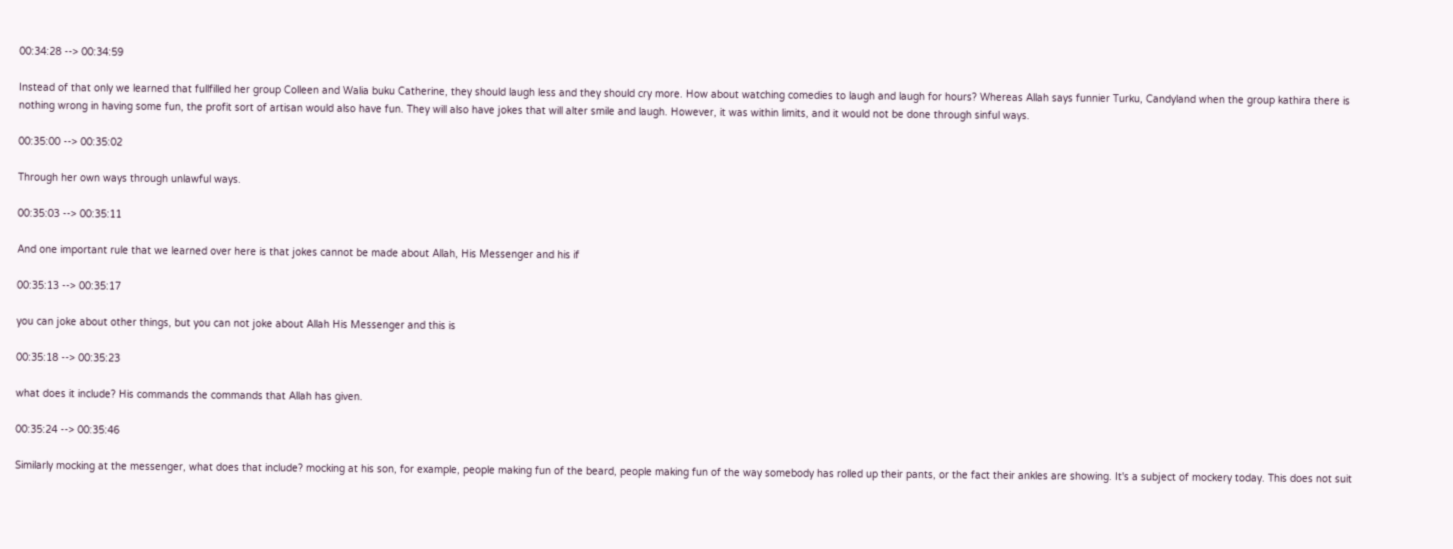00:34:28 --> 00:34:59

Instead of that only we learned that fullfilled her group Colleen and Walia buku Catherine, they should laugh less and they should cry more. How about watching comedies to laugh and laugh for hours? Whereas Allah says funnier Turku, Candyland when the group kathira there is nothing wrong in having some fun, the profit sort of artisan would also have fun. They will also have jokes that will alter smile and laugh. However, it was within limits, and it would not be done through sinful ways.

00:35:00 --> 00:35:02

Through her own ways through unlawful ways.

00:35:03 --> 00:35:11

And one important rule that we learned over here is that jokes cannot be made about Allah, His Messenger and his if

00:35:13 --> 00:35:17

you can joke about other things, but you can not joke about Allah His Messenger and this is

00:35:18 --> 00:35:23

what does it include? His commands the commands that Allah has given.

00:35:24 --> 00:35:46

Similarly mocking at the messenger, what does that include? mocking at his son, for example, people making fun of the beard, people making fun of the way somebody has rolled up their pants, or the fact their ankles are showing. It's a subject of mockery today. This does not suit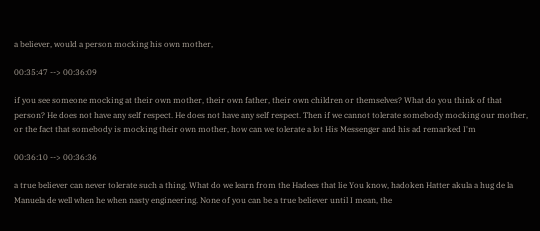a believer, would a person mocking his own mother,

00:35:47 --> 00:36:09

if you see someone mocking at their own mother, their own father, their own children or themselves? What do you think of that person? He does not have any self respect. He does not have any self respect. Then if we cannot tolerate somebody mocking our mother, or the fact that somebody is mocking their own mother, how can we tolerate a lot His Messenger and his ad remarked I'm

00:36:10 --> 00:36:36

a true believer can never tolerate such a thing. What do we learn from the Hadees that lie You know, hadoken Hatter akula a hug de la Manuela de well when he when nasty engineering. None of you can be a true believer until I mean, the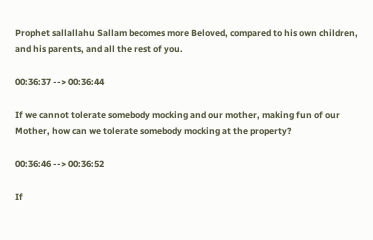Prophet sallallahu Sallam becomes more Beloved, compared to his own children, and his parents, and all the rest of you.

00:36:37 --> 00:36:44

If we cannot tolerate somebody mocking and our mother, making fun of our Mother, how can we tolerate somebody mocking at the property?

00:36:46 --> 00:36:52

If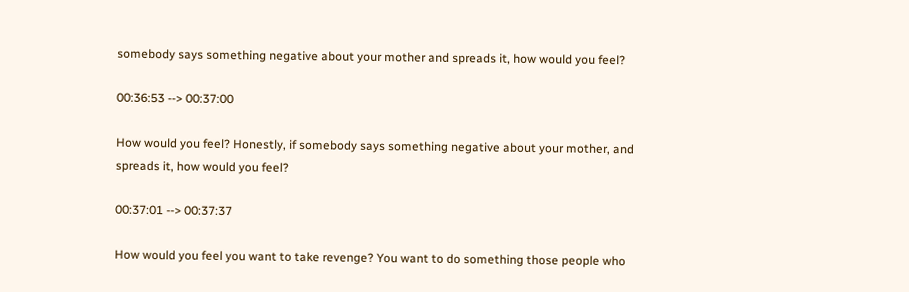somebody says something negative about your mother and spreads it, how would you feel?

00:36:53 --> 00:37:00

How would you feel? Honestly, if somebody says something negative about your mother, and spreads it, how would you feel?

00:37:01 --> 00:37:37

How would you feel you want to take revenge? You want to do something those people who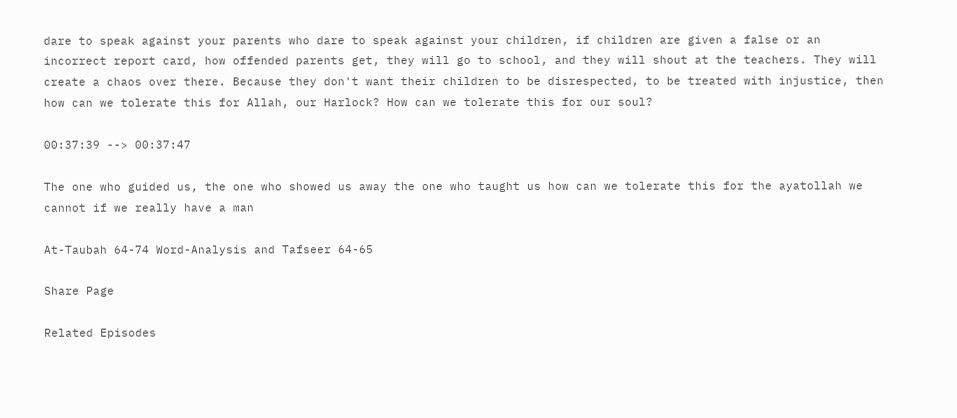dare to speak against your parents who dare to speak against your children, if children are given a false or an incorrect report card, how offended parents get, they will go to school, and they will shout at the teachers. They will create a chaos over there. Because they don't want their children to be disrespected, to be treated with injustice, then how can we tolerate this for Allah, our Harlock? How can we tolerate this for our soul?

00:37:39 --> 00:37:47

The one who guided us, the one who showed us away the one who taught us how can we tolerate this for the ayatollah we cannot if we really have a man

At-Taubah 64-74 Word-Analysis and Tafseer 64-65

Share Page

Related Episodes